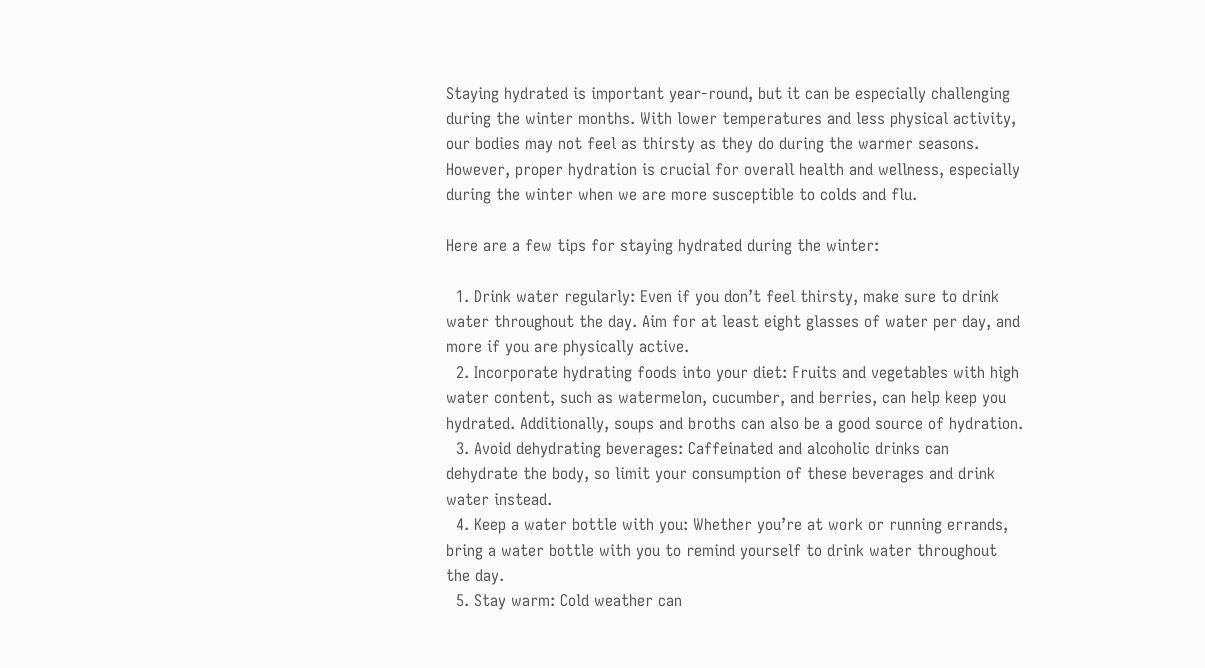Staying hydrated is important year-round, but it can be especially challenging during the winter months. With lower temperatures and less physical activity, our bodies may not feel as thirsty as they do during the warmer seasons. However, proper hydration is crucial for overall health and wellness, especially during the winter when we are more susceptible to colds and flu.

Here are a few tips for staying hydrated during the winter:

  1. Drink water regularly: Even if you don’t feel thirsty, make sure to drink water throughout the day. Aim for at least eight glasses of water per day, and more if you are physically active.
  2. Incorporate hydrating foods into your diet: Fruits and vegetables with high water content, such as watermelon, cucumber, and berries, can help keep you hydrated. Additionally, soups and broths can also be a good source of hydration.
  3. Avoid dehydrating beverages: Caffeinated and alcoholic drinks can dehydrate the body, so limit your consumption of these beverages and drink water instead.
  4. Keep a water bottle with you: Whether you’re at work or running errands, bring a water bottle with you to remind yourself to drink water throughout the day.
  5. Stay warm: Cold weather can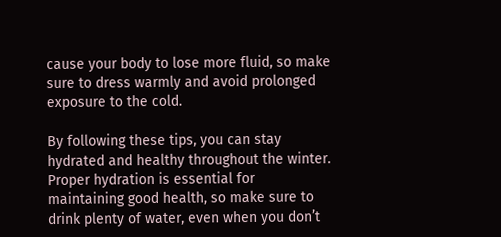cause your body to lose more fluid, so make sure to dress warmly and avoid prolonged exposure to the cold.

By following these tips, you can stay hydrated and healthy throughout the winter. Proper hydration is essential for maintaining good health, so make sure to drink plenty of water, even when you don’t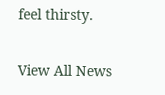feel thirsty.

View All News